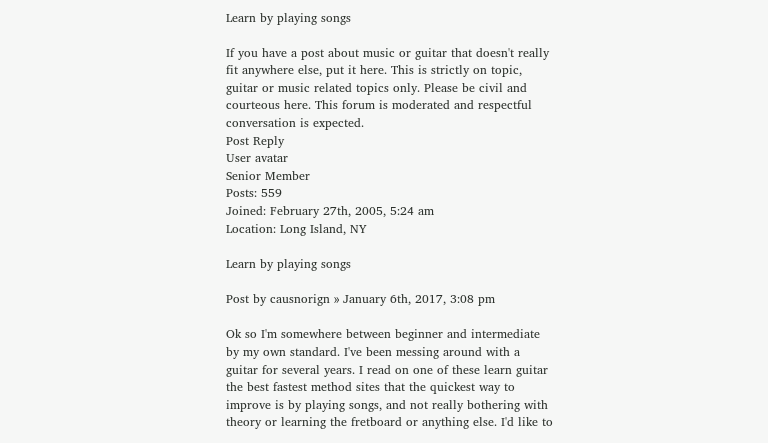Learn by playing songs

If you have a post about music or guitar that doesn't really fit anywhere else, put it here. This is strictly on topic, guitar or music related topics only. Please be civil and courteous here. This forum is moderated and respectful conversation is expected.
Post Reply
User avatar
Senior Member
Posts: 559
Joined: February 27th, 2005, 5:24 am
Location: Long Island, NY

Learn by playing songs

Post by causnorign » January 6th, 2017, 3:08 pm

Ok so I'm somewhere between beginner and intermediate by my own standard. I've been messing around with a guitar for several years. I read on one of these learn guitar the best fastest method sites that the quickest way to improve is by playing songs, and not really bothering with theory or learning the fretboard or anything else. I'd like to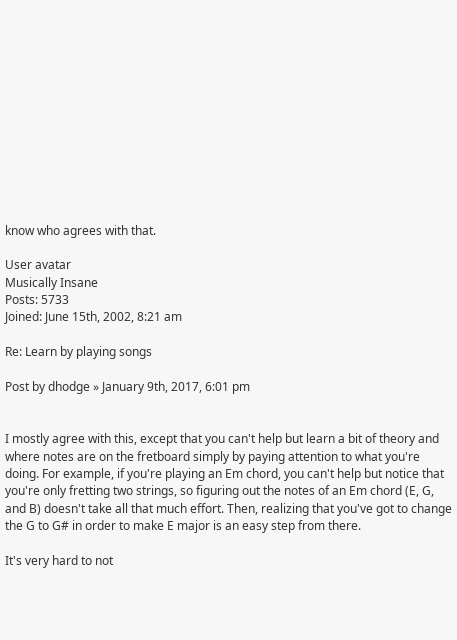know who agrees with that.

User avatar
Musically Insane
Posts: 5733
Joined: June 15th, 2002, 8:21 am

Re: Learn by playing songs

Post by dhodge » January 9th, 2017, 6:01 pm


I mostly agree with this, except that you can't help but learn a bit of theory and where notes are on the fretboard simply by paying attention to what you're doing. For example, if you're playing an Em chord, you can't help but notice that you're only fretting two strings, so figuring out the notes of an Em chord (E, G, and B) doesn't take all that much effort. Then, realizing that you've got to change the G to G# in order to make E major is an easy step from there.

It's very hard to not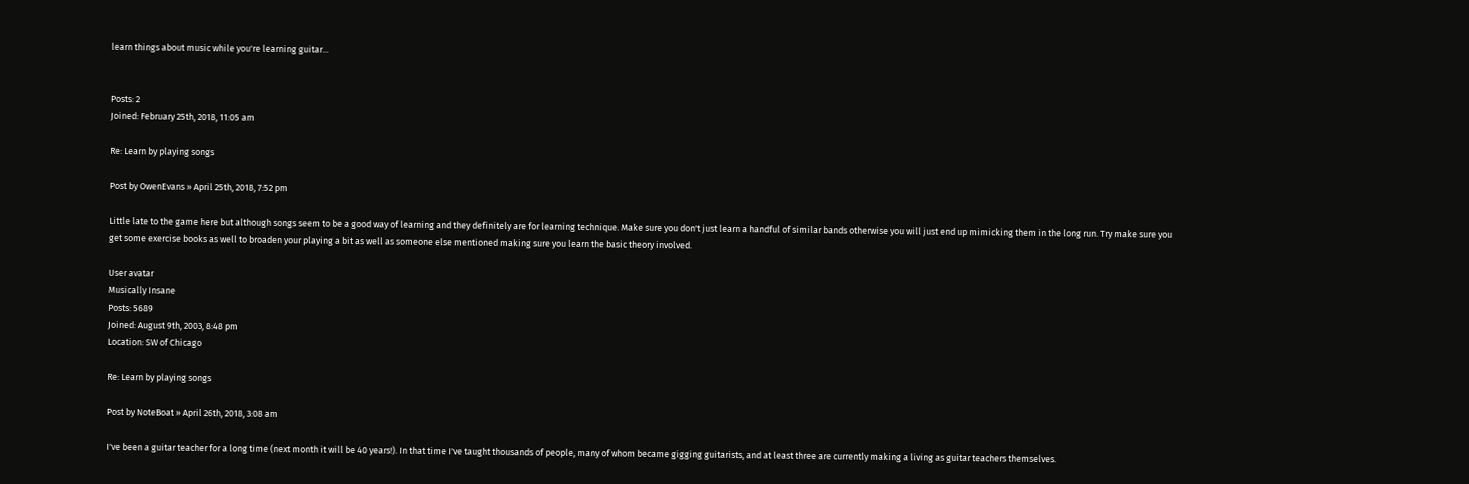learn things about music while you're learning guitar...


Posts: 2
Joined: February 25th, 2018, 11:05 am

Re: Learn by playing songs

Post by OwenEvans » April 25th, 2018, 7:52 pm

Little late to the game here but although songs seem to be a good way of learning and they definitely are for learning technique. Make sure you don't just learn a handful of similar bands otherwise you will just end up mimicking them in the long run. Try make sure you get some exercise books as well to broaden your playing a bit as well as someone else mentioned making sure you learn the basic theory involved.

User avatar
Musically Insane
Posts: 5689
Joined: August 9th, 2003, 8:48 pm
Location: SW of Chicago

Re: Learn by playing songs

Post by NoteBoat » April 26th, 2018, 3:08 am

I've been a guitar teacher for a long time (next month it will be 40 years!). In that time I've taught thousands of people, many of whom became gigging guitarists, and at least three are currently making a living as guitar teachers themselves.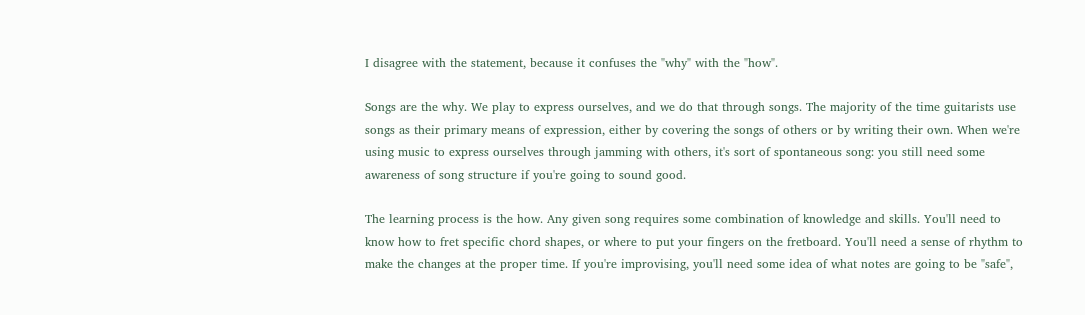I disagree with the statement, because it confuses the "why" with the "how".

Songs are the why. We play to express ourselves, and we do that through songs. The majority of the time guitarists use songs as their primary means of expression, either by covering the songs of others or by writing their own. When we're using music to express ourselves through jamming with others, it's sort of spontaneous song: you still need some awareness of song structure if you're going to sound good.

The learning process is the how. Any given song requires some combination of knowledge and skills. You'll need to know how to fret specific chord shapes, or where to put your fingers on the fretboard. You'll need a sense of rhythm to make the changes at the proper time. If you're improvising, you'll need some idea of what notes are going to be "safe",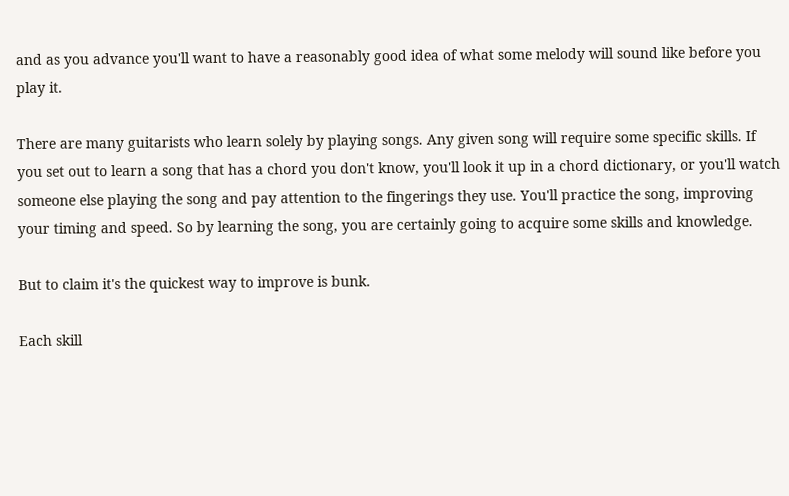and as you advance you'll want to have a reasonably good idea of what some melody will sound like before you play it.

There are many guitarists who learn solely by playing songs. Any given song will require some specific skills. If you set out to learn a song that has a chord you don't know, you'll look it up in a chord dictionary, or you'll watch someone else playing the song and pay attention to the fingerings they use. You'll practice the song, improving your timing and speed. So by learning the song, you are certainly going to acquire some skills and knowledge.

But to claim it's the quickest way to improve is bunk.

Each skill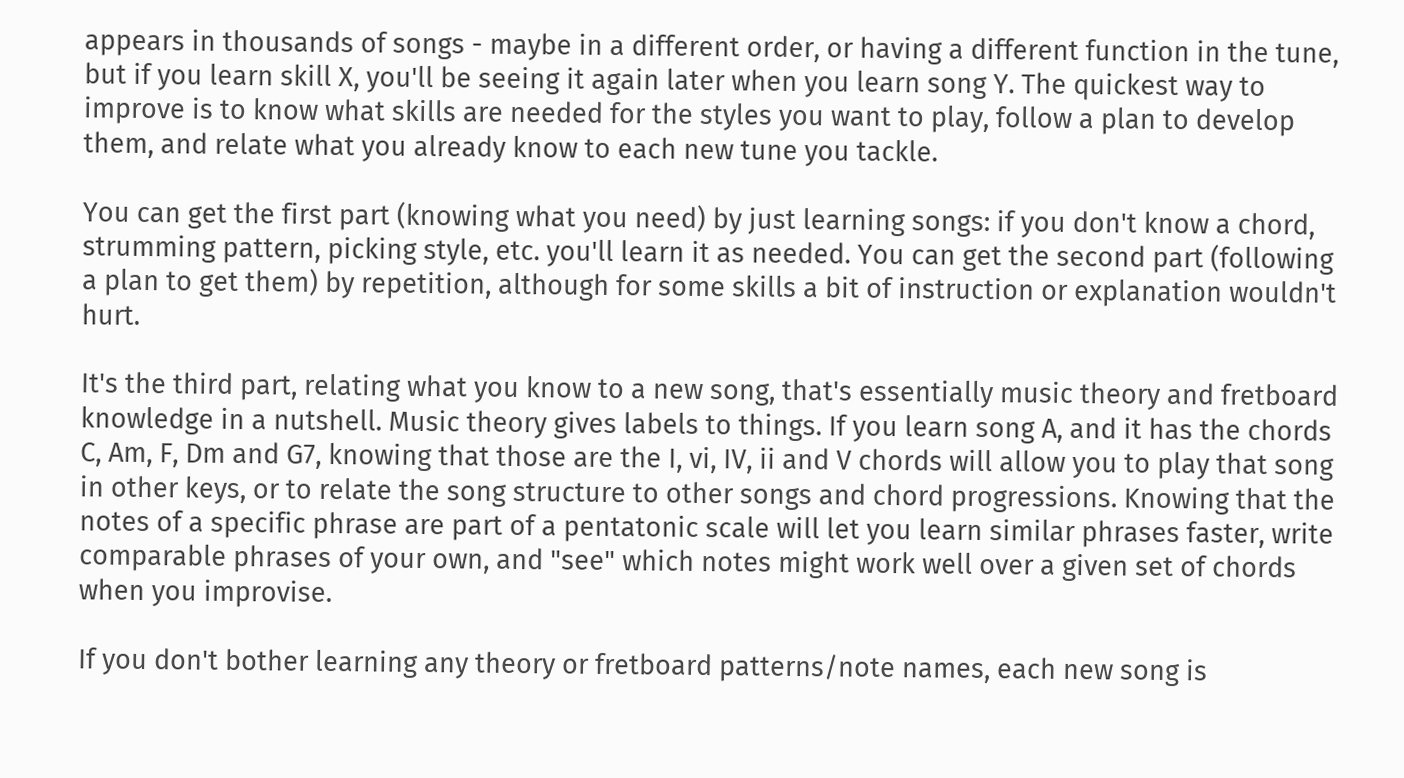appears in thousands of songs - maybe in a different order, or having a different function in the tune, but if you learn skill X, you'll be seeing it again later when you learn song Y. The quickest way to improve is to know what skills are needed for the styles you want to play, follow a plan to develop them, and relate what you already know to each new tune you tackle.

You can get the first part (knowing what you need) by just learning songs: if you don't know a chord, strumming pattern, picking style, etc. you'll learn it as needed. You can get the second part (following a plan to get them) by repetition, although for some skills a bit of instruction or explanation wouldn't hurt.

It's the third part, relating what you know to a new song, that's essentially music theory and fretboard knowledge in a nutshell. Music theory gives labels to things. If you learn song A, and it has the chords C, Am, F, Dm and G7, knowing that those are the I, vi, IV, ii and V chords will allow you to play that song in other keys, or to relate the song structure to other songs and chord progressions. Knowing that the notes of a specific phrase are part of a pentatonic scale will let you learn similar phrases faster, write comparable phrases of your own, and "see" which notes might work well over a given set of chords when you improvise.

If you don't bother learning any theory or fretboard patterns/note names, each new song is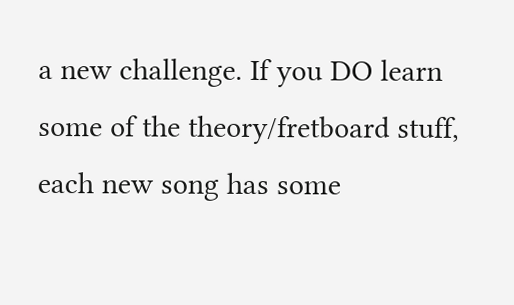a new challenge. If you DO learn some of the theory/fretboard stuff, each new song has some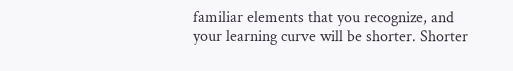familiar elements that you recognize, and your learning curve will be shorter. Shorter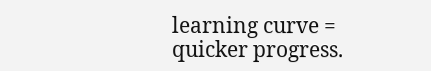learning curve = quicker progress.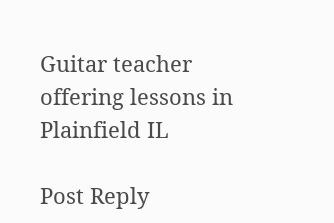Guitar teacher offering lessons in Plainfield IL

Post Reply